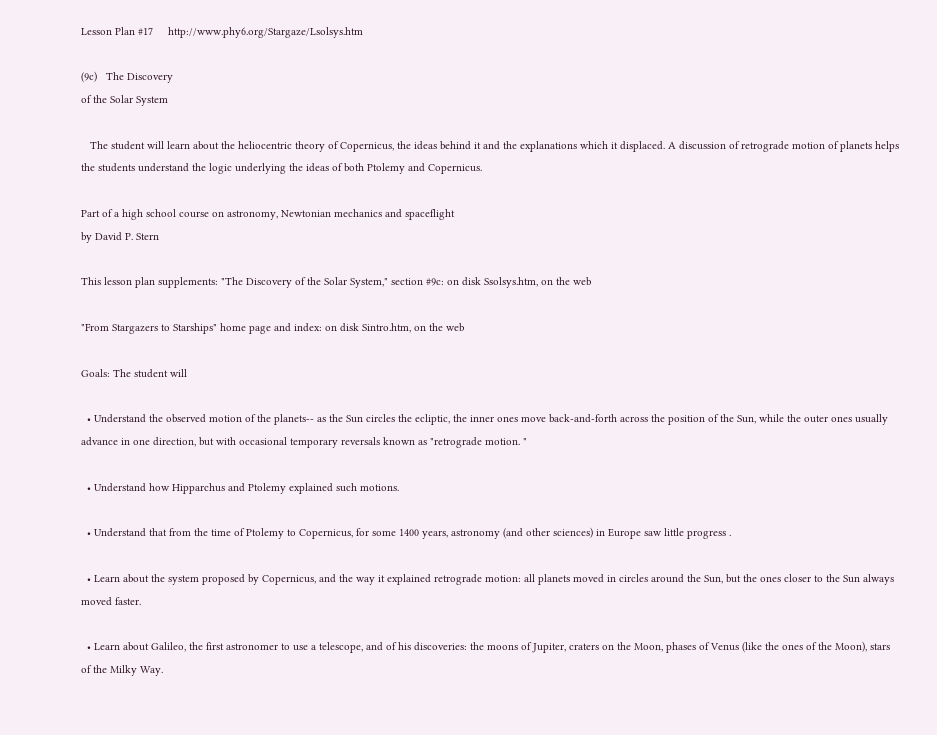Lesson Plan #17     http://www.phy6.org/Stargaze/Lsolsys.htm

(9c)   The Discovery
of the Solar System

   The student will learn about the heliocentric theory of Copernicus, the ideas behind it and the explanations which it displaced. A discussion of retrograde motion of planets helps the students understand the logic underlying the ideas of both Ptolemy and Copernicus.

Part of a high school course on astronomy, Newtonian mechanics and spaceflight
by David P. Stern

This lesson plan supplements: "The Discovery of the Solar System," section #9c: on disk Ssolsys.htm, on the web

"From Stargazers to Starships" home page and index: on disk Sintro.htm, on the web

Goals: The student will

  • Understand the observed motion of the planets-- as the Sun circles the ecliptic, the inner ones move back-and-forth across the position of the Sun, while the outer ones usually advance in one direction, but with occasional temporary reversals known as "retrograde motion. "

  • Understand how Hipparchus and Ptolemy explained such motions.

  • Understand that from the time of Ptolemy to Copernicus, for some 1400 years, astronomy (and other sciences) in Europe saw little progress .

  • Learn about the system proposed by Copernicus, and the way it explained retrograde motion: all planets moved in circles around the Sun, but the ones closer to the Sun always moved faster.

  • Learn about Galileo, the first astronomer to use a telescope, and of his discoveries: the moons of Jupiter, craters on the Moon, phases of Venus (like the ones of the Moon), stars of the Milky Way.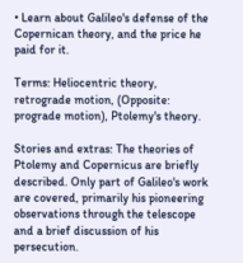• Learn about Galileo's defense of the Copernican theory, and the price he paid for it.

Terms: Heliocentric theory, retrograde motion, (Opposite: prograde motion), Ptolemy's theory.

Stories and extras: The theories of Ptolemy and Copernicus are briefly described. Only part of Galileo's work are covered, primarily his pioneering observations through the telescope and a brief discussion of his persecution.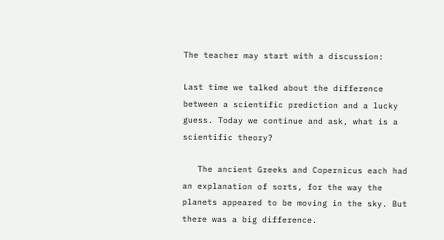The teacher may start with a discussion:

Last time we talked about the difference between a scientific prediction and a lucky guess. Today we continue and ask, what is a scientific theory?

   The ancient Greeks and Copernicus each had an explanation of sorts, for the way the planets appeared to be moving in the sky. But there was a big difference.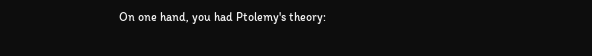On one hand, you had Ptolemy's theory: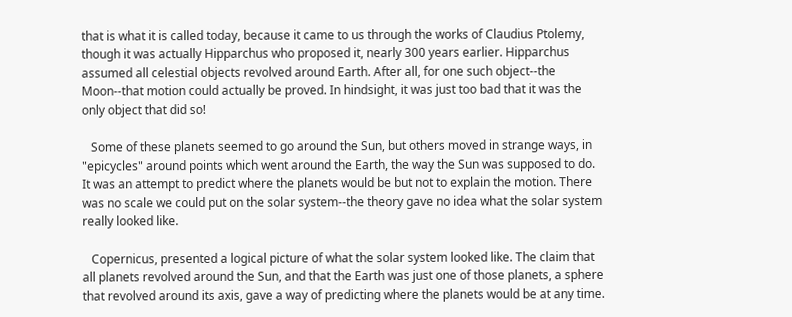that is what it is called today, because it came to us through the works of Claudius Ptolemy, though it was actually Hipparchus who proposed it, nearly 300 years earlier. Hipparchus assumed all celestial objects revolved around Earth. After all, for one such object--the Moon--that motion could actually be proved. In hindsight, it was just too bad that it was the only object that did so!

   Some of these planets seemed to go around the Sun, but others moved in strange ways, in "epicycles" around points which went around the Earth, the way the Sun was supposed to do. It was an attempt to predict where the planets would be but not to explain the motion. There was no scale we could put on the solar system--the theory gave no idea what the solar system really looked like.

   Copernicus, presented a logical picture of what the solar system looked like. The claim that all planets revolved around the Sun, and that the Earth was just one of those planets, a sphere that revolved around its axis, gave a way of predicting where the planets would be at any time.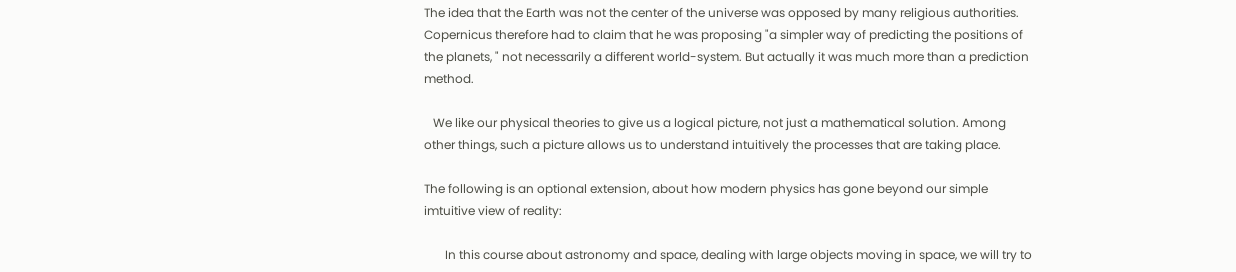The idea that the Earth was not the center of the universe was opposed by many religious authorities. Copernicus therefore had to claim that he was proposing "a simpler way of predicting the positions of the planets, " not necessarily a different world-system. But actually it was much more than a prediction method.

   We like our physical theories to give us a logical picture, not just a mathematical solution. Among other things, such a picture allows us to understand intuitively the processes that are taking place.

The following is an optional extension, about how modern physics has gone beyond our simple imtuitive view of reality:

       In this course about astronomy and space, dealing with large objects moving in space, we will try to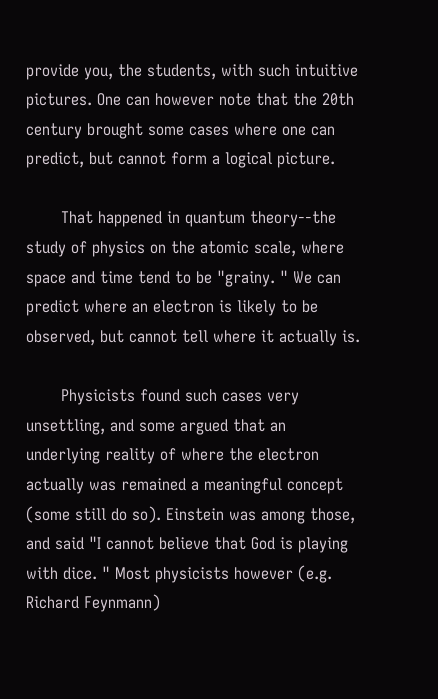provide you, the students, with such intuitive pictures. One can however note that the 20th century brought some cases where one can predict, but cannot form a logical picture.

       That happened in quantum theory--the study of physics on the atomic scale, where space and time tend to be "grainy. " We can predict where an electron is likely to be observed, but cannot tell where it actually is.

       Physicists found such cases very unsettling, and some argued that an underlying reality of where the electron actually was remained a meaningful concept (some still do so). Einstein was among those, and said "I cannot believe that God is playing with dice. " Most physicists however (e.g. Richard Feynmann)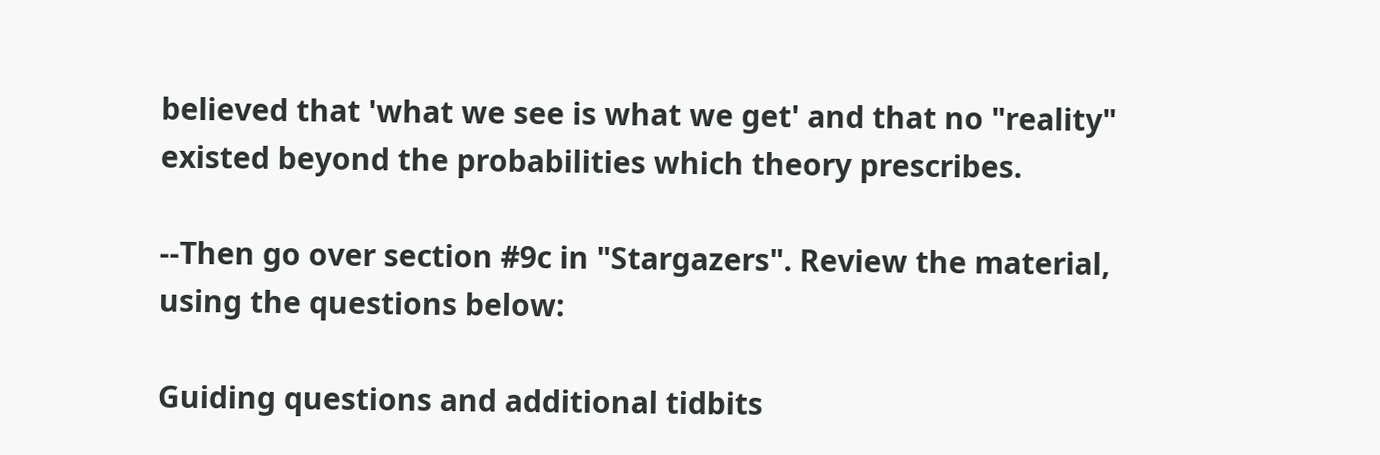believed that 'what we see is what we get' and that no "reality" existed beyond the probabilities which theory prescribes.

--Then go over section #9c in "Stargazers". Review the material, using the questions below:

Guiding questions and additional tidbits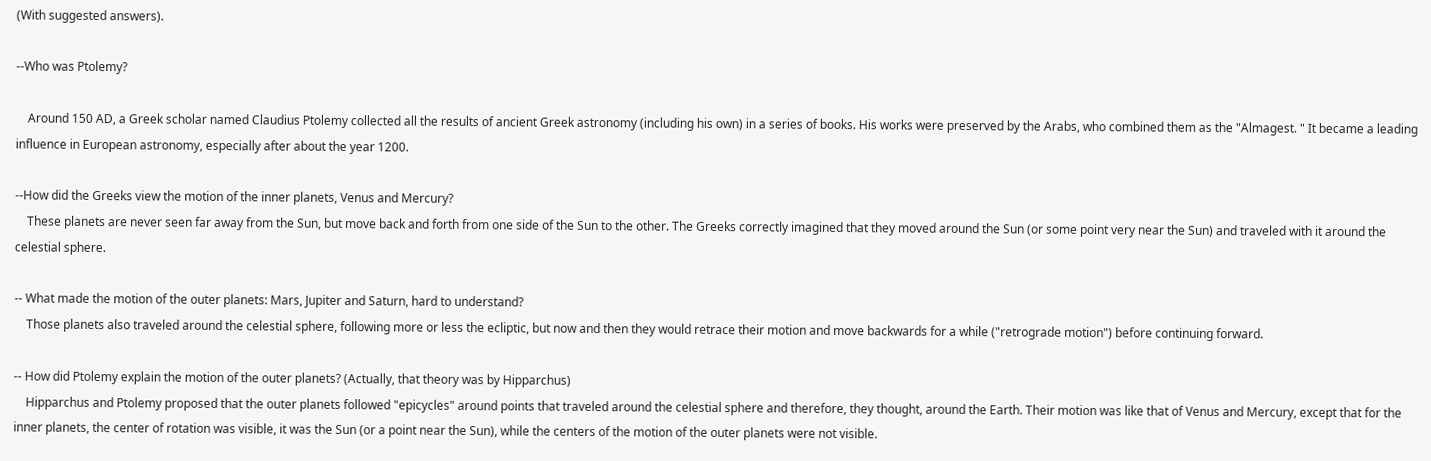(With suggested answers).

--Who was Ptolemy?

    Around 150 AD, a Greek scholar named Claudius Ptolemy collected all the results of ancient Greek astronomy (including his own) in a series of books. His works were preserved by the Arabs, who combined them as the "Almagest. " It became a leading influence in European astronomy, especially after about the year 1200.

--How did the Greeks view the motion of the inner planets, Venus and Mercury?
    These planets are never seen far away from the Sun, but move back and forth from one side of the Sun to the other. The Greeks correctly imagined that they moved around the Sun (or some point very near the Sun) and traveled with it around the celestial sphere.

-- What made the motion of the outer planets: Mars, Jupiter and Saturn, hard to understand?
    Those planets also traveled around the celestial sphere, following more or less the ecliptic, but now and then they would retrace their motion and move backwards for a while ("retrograde motion") before continuing forward.

-- How did Ptolemy explain the motion of the outer planets? (Actually, that theory was by Hipparchus)
    Hipparchus and Ptolemy proposed that the outer planets followed "epicycles" around points that traveled around the celestial sphere and therefore, they thought, around the Earth. Their motion was like that of Venus and Mercury, except that for the inner planets, the center of rotation was visible, it was the Sun (or a point near the Sun), while the centers of the motion of the outer planets were not visible.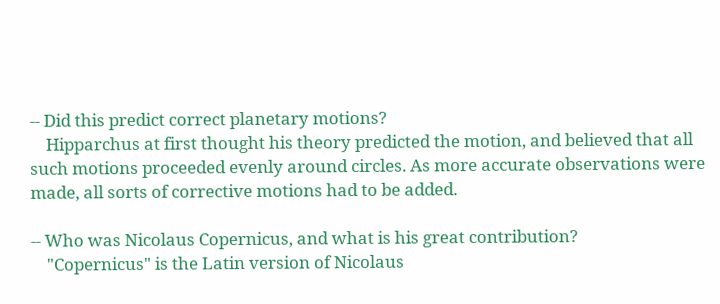-- Did this predict correct planetary motions?
    Hipparchus at first thought his theory predicted the motion, and believed that all such motions proceeded evenly around circles. As more accurate observations were made, all sorts of corrective motions had to be added.

-- Who was Nicolaus Copernicus, and what is his great contribution?
    "Copernicus" is the Latin version of Nicolaus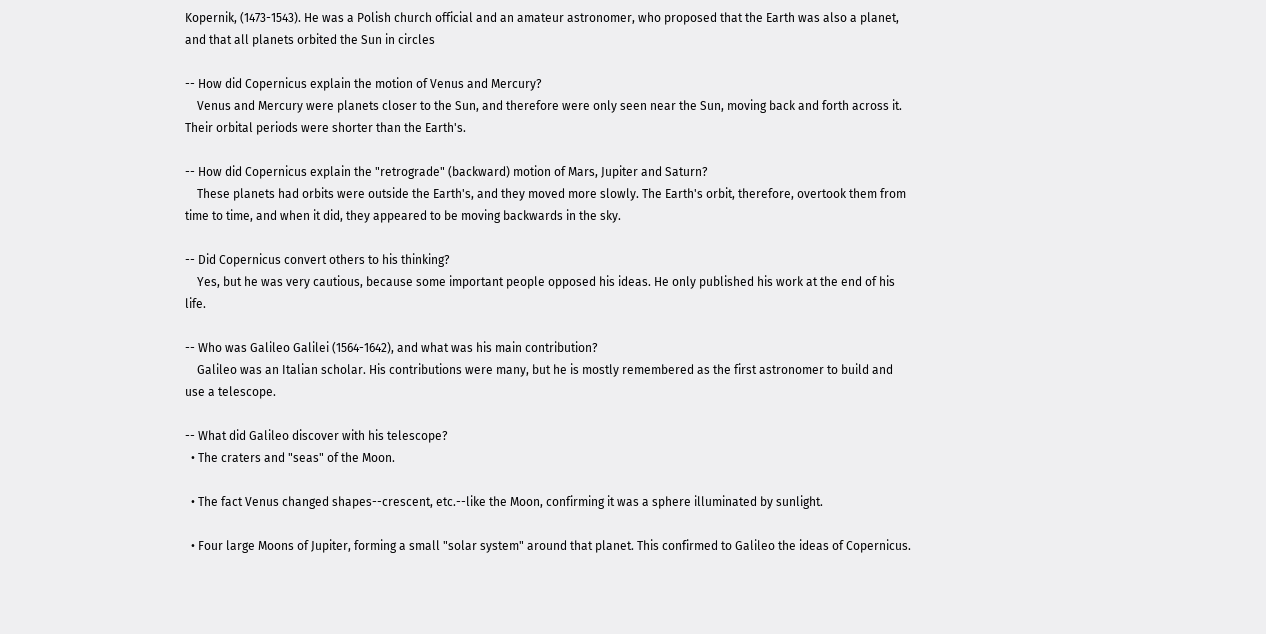Kopernik, (1473-1543). He was a Polish church official and an amateur astronomer, who proposed that the Earth was also a planet, and that all planets orbited the Sun in circles

-- How did Copernicus explain the motion of Venus and Mercury?
    Venus and Mercury were planets closer to the Sun, and therefore were only seen near the Sun, moving back and forth across it. Their orbital periods were shorter than the Earth's.

-- How did Copernicus explain the "retrograde" (backward) motion of Mars, Jupiter and Saturn?
    These planets had orbits were outside the Earth's, and they moved more slowly. The Earth's orbit, therefore, overtook them from time to time, and when it did, they appeared to be moving backwards in the sky.

-- Did Copernicus convert others to his thinking?
    Yes, but he was very cautious, because some important people opposed his ideas. He only published his work at the end of his life.

-- Who was Galileo Galilei (1564-1642), and what was his main contribution?
    Galileo was an Italian scholar. His contributions were many, but he is mostly remembered as the first astronomer to build and use a telescope.

-- What did Galileo discover with his telescope?
  • The craters and "seas" of the Moon.

  • The fact Venus changed shapes--crescent, etc.--like the Moon, confirming it was a sphere illuminated by sunlight.

  • Four large Moons of Jupiter, forming a small "solar system" around that planet. This confirmed to Galileo the ideas of Copernicus.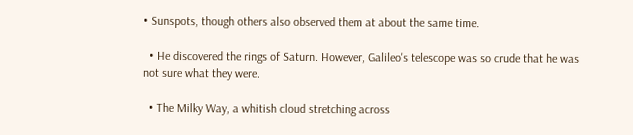• Sunspots, though others also observed them at about the same time.

  • He discovered the rings of Saturn. However, Galileo's telescope was so crude that he was not sure what they were.

  • The Milky Way, a whitish cloud stretching across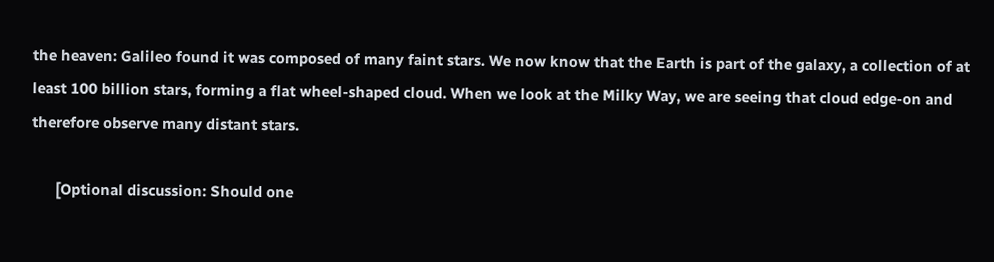the heaven: Galileo found it was composed of many faint stars. We now know that the Earth is part of the galaxy, a collection of at least 100 billion stars, forming a flat wheel-shaped cloud. When we look at the Milky Way, we are seeing that cloud edge-on and therefore observe many distant stars.

      [Optional discussion: Should one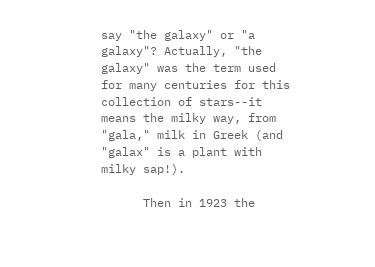say "the galaxy" or "a galaxy"? Actually, "the galaxy" was the term used for many centuries for this collection of stars--it means the milky way, from "gala," milk in Greek (and "galax" is a plant with milky sap!).

      Then in 1923 the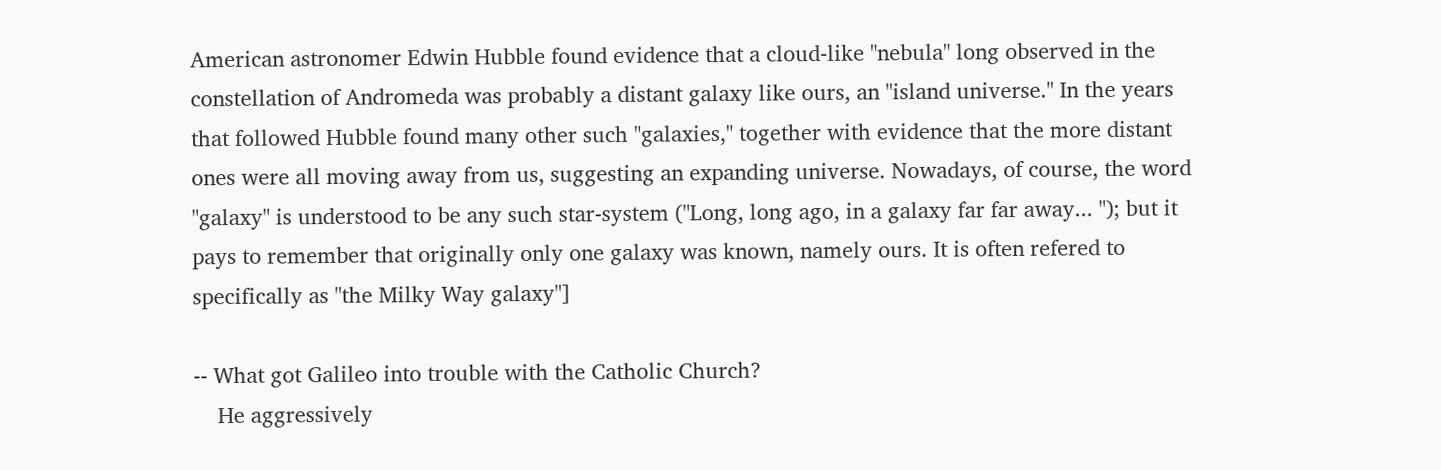American astronomer Edwin Hubble found evidence that a cloud-like "nebula" long observed in the constellation of Andromeda was probably a distant galaxy like ours, an "island universe." In the years that followed Hubble found many other such "galaxies," together with evidence that the more distant ones were all moving away from us, suggesting an expanding universe. Nowadays, of course, the word "galaxy" is understood to be any such star-system ("Long, long ago, in a galaxy far far away... "); but it pays to remember that originally only one galaxy was known, namely ours. It is often refered to specifically as "the Milky Way galaxy"]

-- What got Galileo into trouble with the Catholic Church?
    He aggressively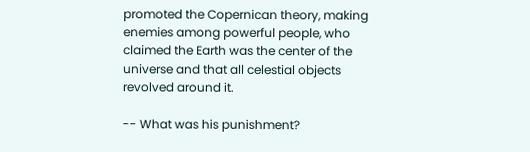promoted the Copernican theory, making enemies among powerful people, who claimed the Earth was the center of the universe and that all celestial objects revolved around it.

-- What was his punishment?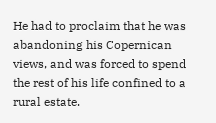He had to proclaim that he was abandoning his Copernican views, and was forced to spend the rest of his life confined to a rural estate.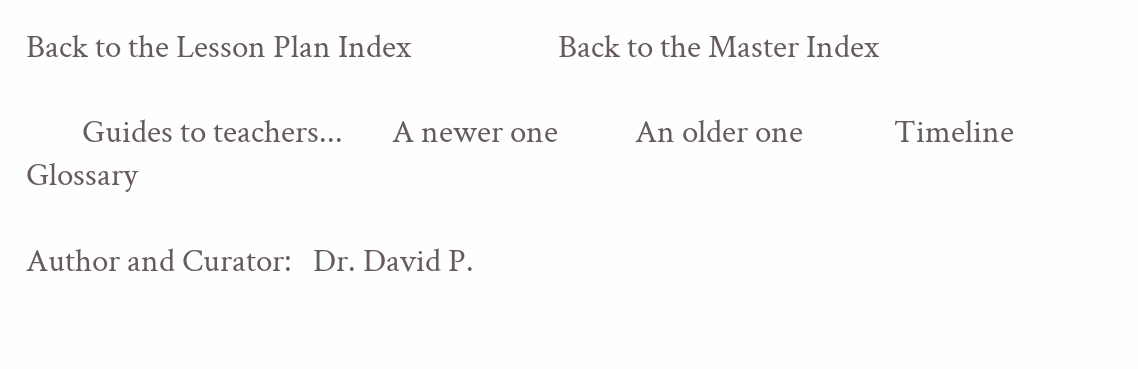Back to the Lesson Plan Index                     Back to the Master Index

        Guides to teachers...       A newer one           An older one             Timeline         Glossary

Author and Curator:   Dr. David P.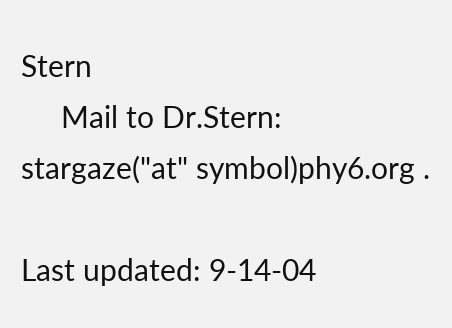Stern
     Mail to Dr.Stern:   stargaze("at" symbol)phy6.org .

Last updated: 9-14-04